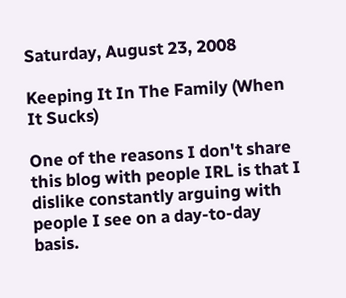Saturday, August 23, 2008

Keeping It In The Family (When It Sucks)

One of the reasons I don't share this blog with people IRL is that I dislike constantly arguing with people I see on a day-to-day basis.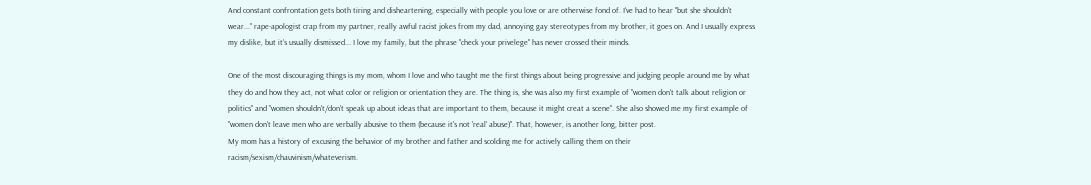And constant confrontation gets both tiring and disheartening, especially with people you love or are otherwise fond of. I've had to hear "but she shouldn't wear..." rape-apologist crap from my partner, really awful racist jokes from my dad, annoying gay stereotypes from my brother, it goes on. And I usually express my dislike, but it's usually dismissed... I love my family, but the phrase "check your privelege" has never crossed their minds.

One of the most discouraging things is my mom, whom I love and who taught me the first things about being progressive and judging people around me by what they do and how they act, not what color or religion or orientation they are. The thing is, she was also my first example of "women don't talk about religion or politics" and "women shouldn't/don't speak up about ideas that are important to them, because it might creat a scene". She also showed me my first example of "women don't leave men who are verbally abusive to them (because it's not 'real' abuse)". That, however, is another long, bitter post.
My mom has a history of excusing the behavior of my brother and father and scolding me for actively calling them on their racism/sexism/chauvinism/whateverism.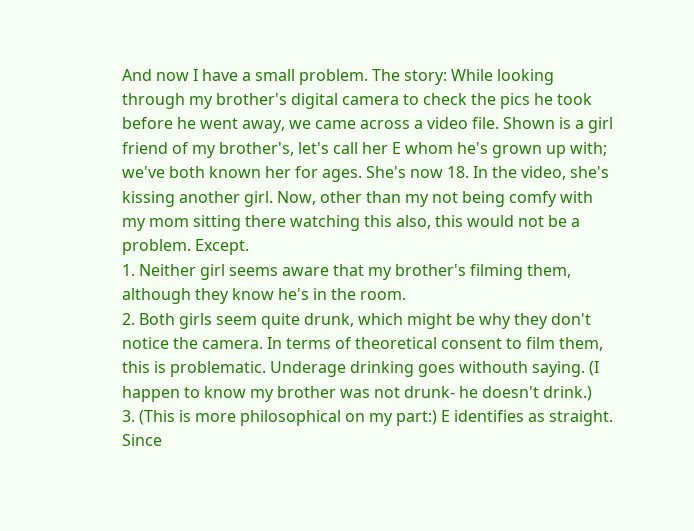And now I have a small problem. The story: While looking through my brother's digital camera to check the pics he took before he went away, we came across a video file. Shown is a girl friend of my brother's, let's call her E whom he's grown up with; we've both known her for ages. She's now 18. In the video, she's kissing another girl. Now, other than my not being comfy with my mom sitting there watching this also, this would not be a problem. Except.
1. Neither girl seems aware that my brother's filming them, although they know he's in the room.
2. Both girls seem quite drunk, which might be why they don't notice the camera. In terms of theoretical consent to film them, this is problematic. Underage drinking goes withouth saying. (I happen to know my brother was not drunk- he doesn't drink.)
3. (This is more philosophical on my part:) E identifies as straight. Since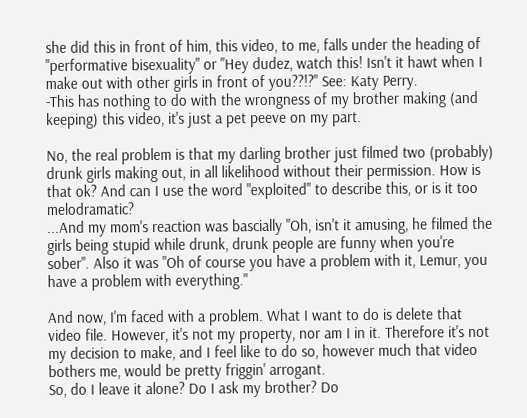she did this in front of him, this video, to me, falls under the heading of "performative bisexuality" or "Hey dudez, watch this! Isn't it hawt when I make out with other girls in front of you??!?" See: Katy Perry.
-This has nothing to do with the wrongness of my brother making (and keeping) this video, it's just a pet peeve on my part.

No, the real problem is that my darling brother just filmed two (probably) drunk girls making out, in all likelihood without their permission. How is that ok? And can I use the word "exploited" to describe this, or is it too melodramatic?
...And my mom's reaction was bascially "Oh, isn't it amusing, he filmed the girls being stupid while drunk, drunk people are funny when you're sober". Also it was "Oh of course you have a problem with it, Lemur, you have a problem with everything."

And now, I'm faced with a problem. What I want to do is delete that video file. However, it's not my property, nor am I in it. Therefore it's not my decision to make, and I feel like to do so, however much that video bothers me, would be pretty friggin' arrogant.
So, do I leave it alone? Do I ask my brother? Do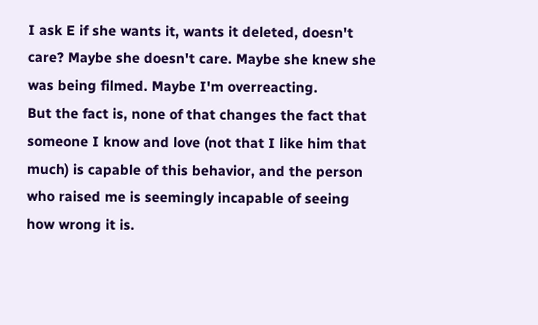I ask E if she wants it, wants it deleted, doesn't care? Maybe she doesn't care. Maybe she knew she was being filmed. Maybe I'm overreacting.
But the fact is, none of that changes the fact that someone I know and love (not that I like him that much) is capable of this behavior, and the person who raised me is seemingly incapable of seeing how wrong it is.